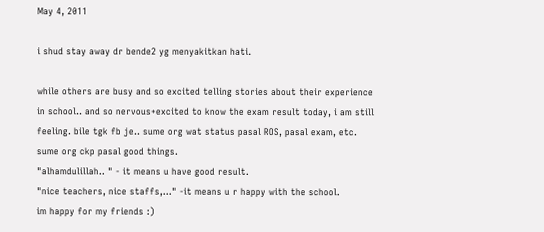May 4, 2011

i shud stay away dr bende2 yg menyakitkan hati.

while others are busy and so excited telling stories about their experience in school.. and so nervous+excited to know the exam result today, i am still feeling. bile tgk fb je.. sume org wat status pasal ROS, pasal exam, etc.
sume org ckp pasal good things.
"alhamdulillah.. " - it means u have good result.
"nice teachers, nice staffs,..." -it means u r happy with the school.
im happy for my friends :)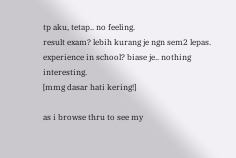tp aku, tetap.. no feeling.
result exam? lebih kurang je ngn sem2 lepas.
experience in school? biase je.. nothing interesting.
[mmg dasar hati kering!]

as i browse thru to see my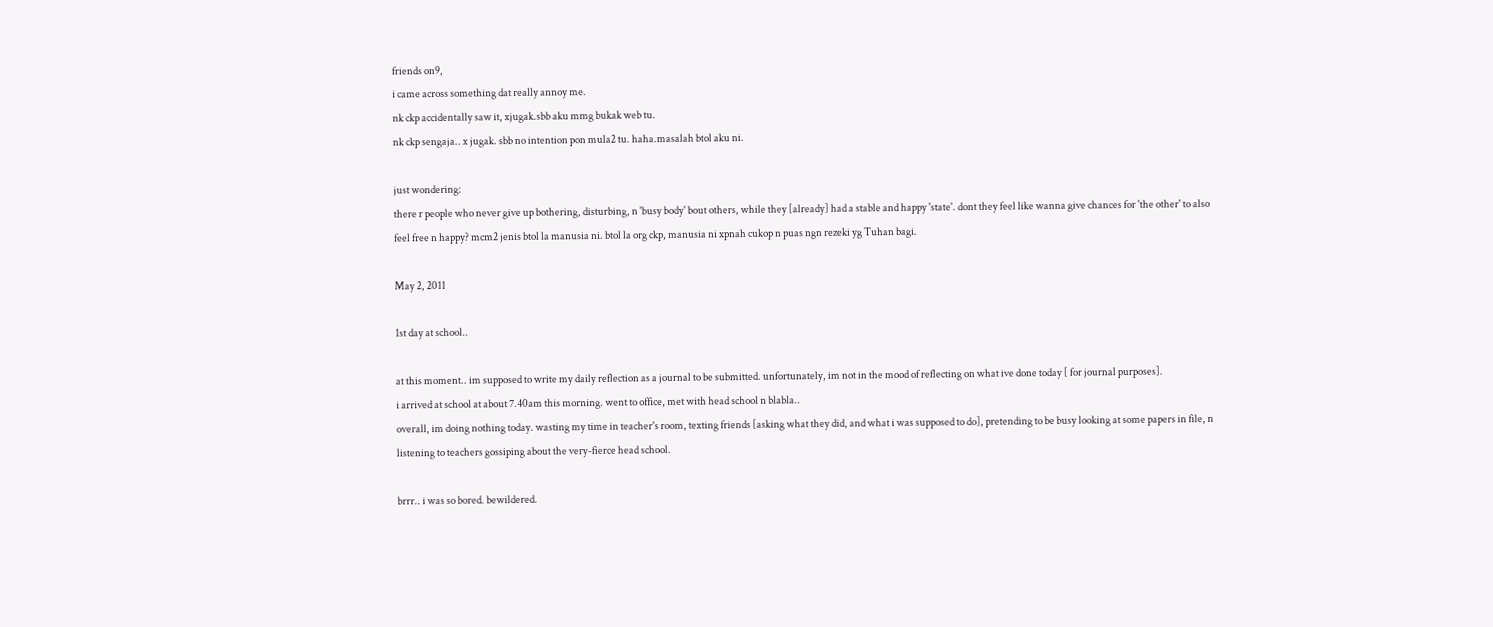friends on9,
i came across something dat really annoy me.
nk ckp accidentally saw it, xjugak.sbb aku mmg bukak web tu.
nk ckp sengaja.. x jugak. sbb no intention pon mula2 tu. haha.masalah btol aku ni.

just wondering:
there r people who never give up bothering, disturbing, n 'busy body' bout others, while they [already] had a stable and happy 'state'. dont they feel like wanna give chances for 'the other' to also feel free n happy? mcm2 jenis btol la manusia ni. btol la org ckp, manusia ni xpnah cukop n puas ngn rezeki yg Tuhan bagi.

May 2, 2011

1st day at school..

at this moment.. im supposed to write my daily reflection as a journal to be submitted. unfortunately, im not in the mood of reflecting on what ive done today [ for journal purposes].
i arrived at school at about 7.40am this morning. went to office, met with head school n blabla..
overall, im doing nothing today. wasting my time in teacher's room, texting friends [asking what they did, and what i was supposed to do], pretending to be busy looking at some papers in file, n listening to teachers gossiping about the very-fierce head school.

brrr.. i was so bored. bewildered.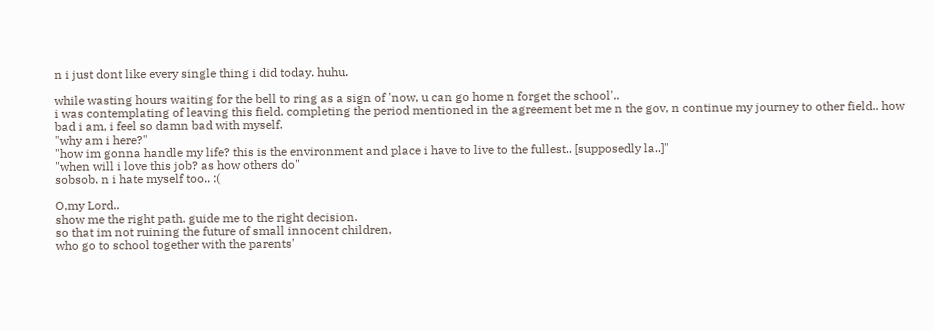n i just dont like every single thing i did today. huhu.

while wasting hours waiting for the bell to ring as a sign of 'now, u can go home n forget the school'..
i was contemplating of leaving this field. completing the period mentioned in the agreement bet me n the gov, n continue my journey to other field.. how bad i am, i feel so damn bad with myself.
"why am i here?"
"how im gonna handle my life? this is the environment and place i have to live to the fullest.. [supposedly la..]"
"when will i love this job? as how others do"
sobsob. n i hate myself too.. :(

O,my Lord..
show me the right path. guide me to the right decision.
so that im not ruining the future of small innocent children,
who go to school together with the parents'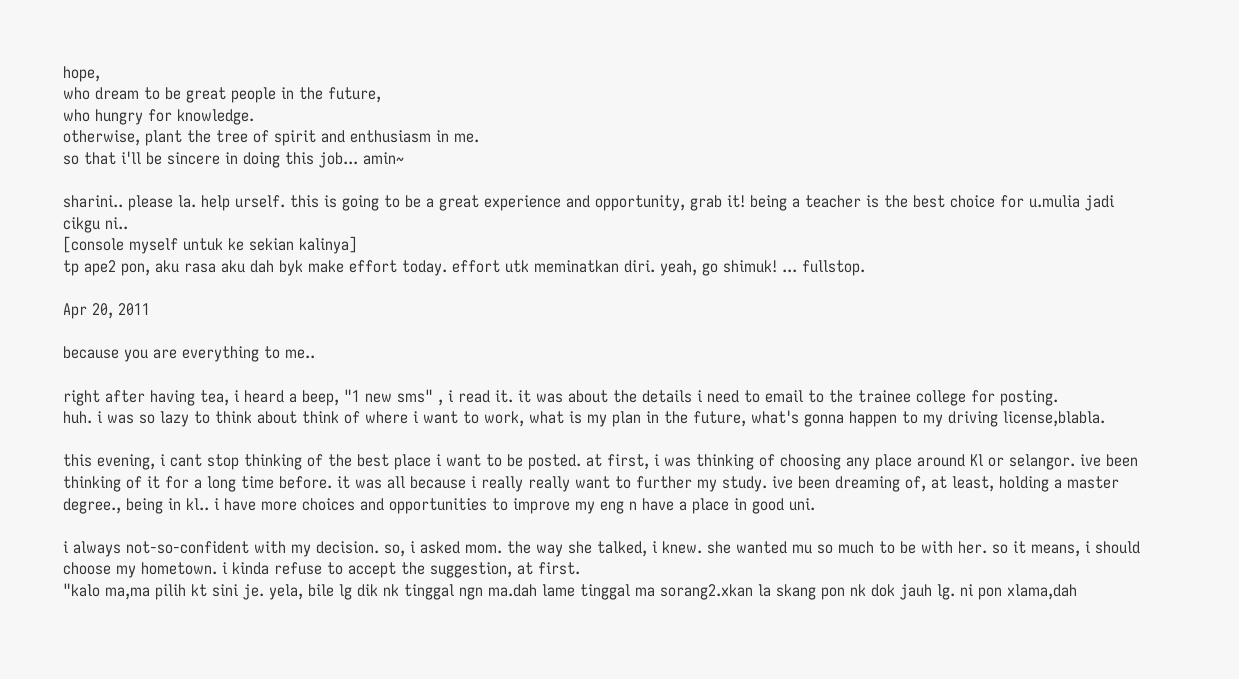hope,
who dream to be great people in the future,
who hungry for knowledge.
otherwise, plant the tree of spirit and enthusiasm in me.
so that i'll be sincere in doing this job... amin~

sharini.. please la. help urself. this is going to be a great experience and opportunity, grab it! being a teacher is the best choice for u.mulia jadi cikgu ni..
[console myself untuk ke sekian kalinya]
tp ape2 pon, aku rasa aku dah byk make effort today. effort utk meminatkan diri. yeah, go shimuk! ... fullstop.

Apr 20, 2011

because you are everything to me..

right after having tea, i heard a beep, "1 new sms" , i read it. it was about the details i need to email to the trainee college for posting.
huh. i was so lazy to think about think of where i want to work, what is my plan in the future, what's gonna happen to my driving license,blabla.

this evening, i cant stop thinking of the best place i want to be posted. at first, i was thinking of choosing any place around Kl or selangor. ive been thinking of it for a long time before. it was all because i really really want to further my study. ive been dreaming of, at least, holding a master degree., being in kl.. i have more choices and opportunities to improve my eng n have a place in good uni.

i always not-so-confident with my decision. so, i asked mom. the way she talked, i knew. she wanted mu so much to be with her. so it means, i should choose my hometown. i kinda refuse to accept the suggestion, at first.
"kalo ma,ma pilih kt sini je. yela, bile lg dik nk tinggal ngn ma.dah lame tinggal ma sorang2.xkan la skang pon nk dok jauh lg. ni pon xlama,dah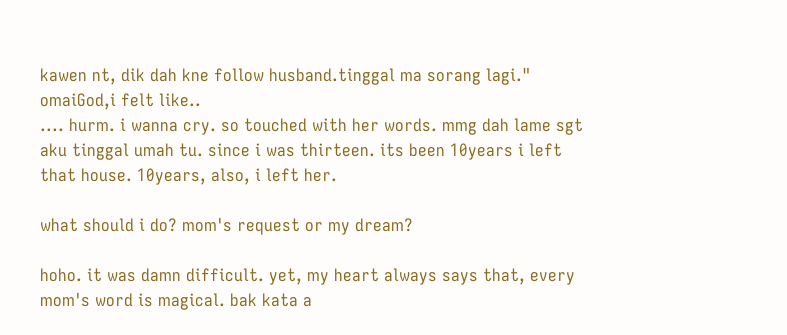kawen nt, dik dah kne follow husband.tinggal ma sorang lagi."
omaiGod,i felt like..
.... hurm. i wanna cry. so touched with her words. mmg dah lame sgt aku tinggal umah tu. since i was thirteen. its been 10years i left that house. 10years, also, i left her.

what should i do? mom's request or my dream?

hoho. it was damn difficult. yet, my heart always says that, every mom's word is magical. bak kata a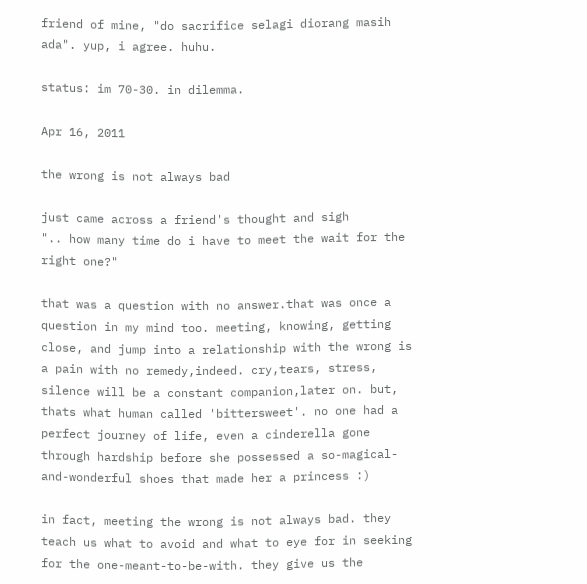friend of mine, "do sacrifice selagi diorang masih ada". yup, i agree. huhu.

status: im 70-30. in dilemma.

Apr 16, 2011

the wrong is not always bad

just came across a friend's thought and sigh
".. how many time do i have to meet the wait for the right one?"

that was a question with no answer.that was once a question in my mind too. meeting, knowing, getting close, and jump into a relationship with the wrong is a pain with no remedy,indeed. cry,tears, stress, silence will be a constant companion,later on. but, thats what human called 'bittersweet'. no one had a perfect journey of life, even a cinderella gone through hardship before she possessed a so-magical-and-wonderful shoes that made her a princess :)

in fact, meeting the wrong is not always bad. they teach us what to avoid and what to eye for in seeking for the one-meant-to-be-with. they give us the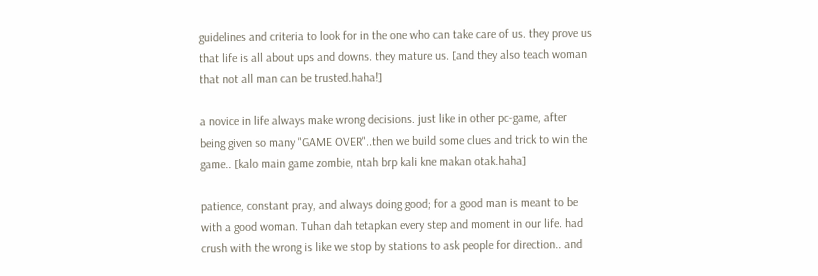guidelines and criteria to look for in the one who can take care of us. they prove us that life is all about ups and downs. they mature us. [and they also teach woman that not all man can be trusted.haha!]

a novice in life always make wrong decisions. just like in other pc-game, after being given so many "GAME OVER"..then we build some clues and trick to win the game.. [kalo main game zombie, ntah brp kali kne makan otak.haha]

patience, constant pray, and always doing good; for a good man is meant to be with a good woman. Tuhan dah tetapkan every step and moment in our life. had crush with the wrong is like we stop by stations to ask people for direction.. and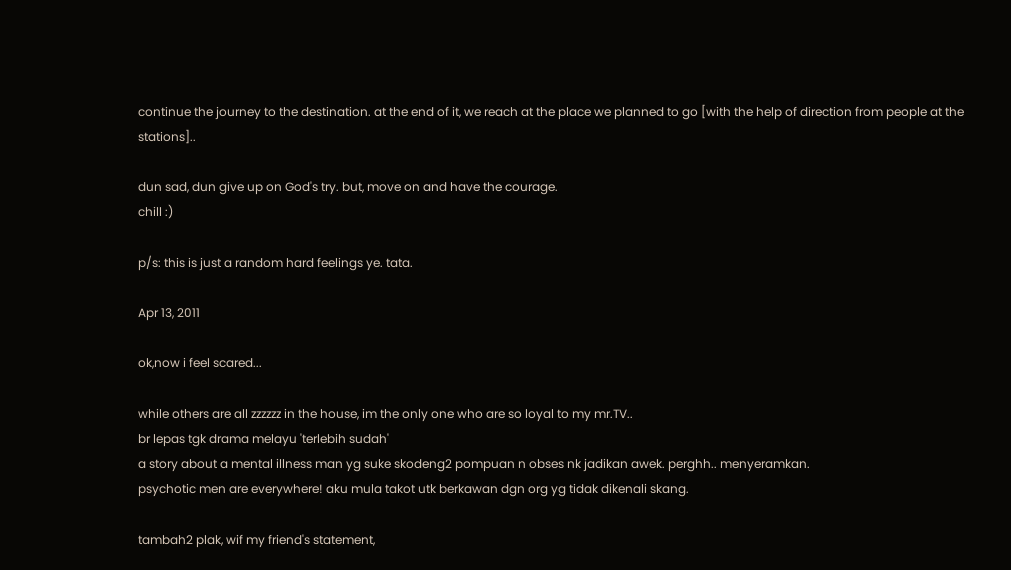continue the journey to the destination. at the end of it, we reach at the place we planned to go [with the help of direction from people at the stations]..

dun sad, dun give up on God's try. but, move on and have the courage.
chill :)

p/s: this is just a random hard feelings ye. tata.

Apr 13, 2011

ok,now i feel scared...

while others are all zzzzzz in the house, im the only one who are so loyal to my mr.TV..
br lepas tgk drama melayu 'terlebih sudah'
a story about a mental illness man yg suke skodeng2 pompuan n obses nk jadikan awek. perghh.. menyeramkan.
psychotic men are everywhere! aku mula takot utk berkawan dgn org yg tidak dikenali skang.

tambah2 plak, wif my friend's statement,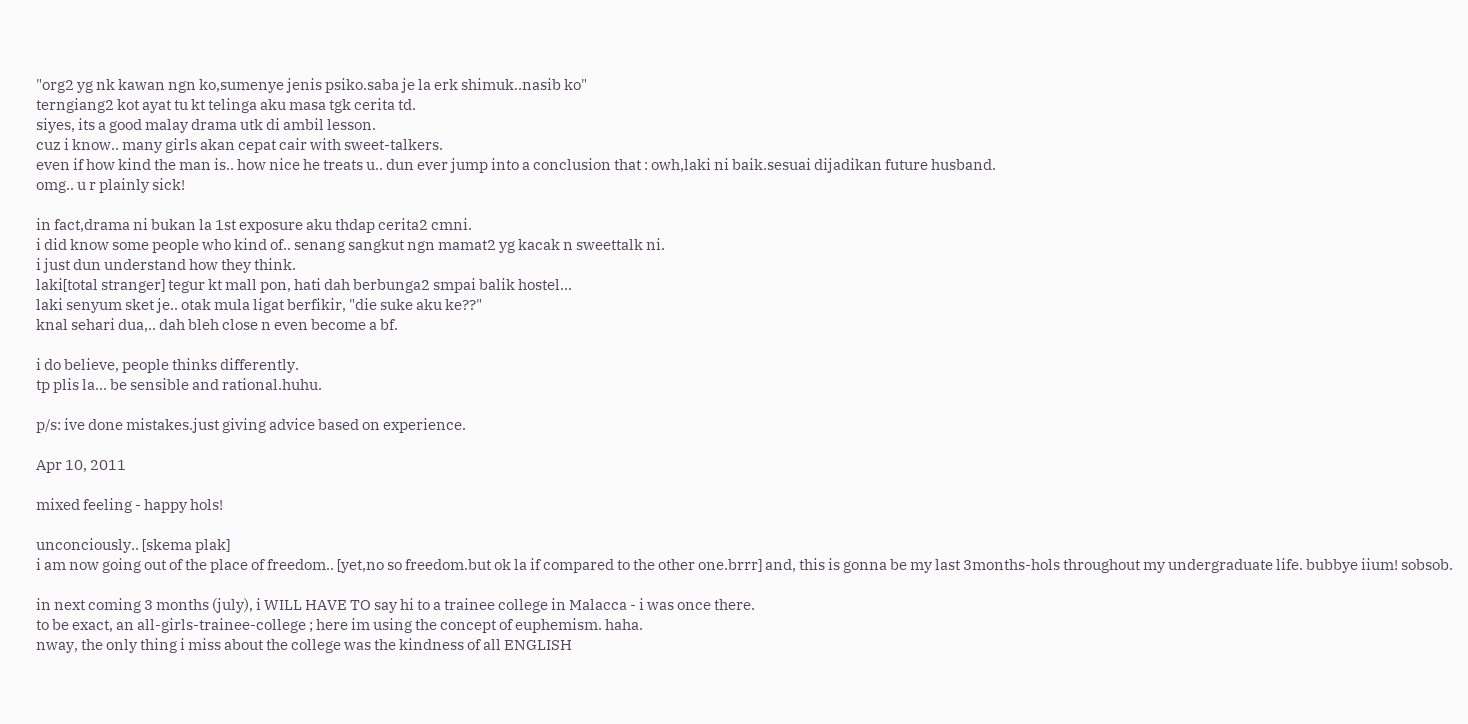"org2 yg nk kawan ngn ko,sumenye jenis psiko.saba je la erk shimuk..nasib ko"
terngiang2 kot ayat tu kt telinga aku masa tgk cerita td.
siyes, its a good malay drama utk di ambil lesson.
cuz i know.. many girls akan cepat cair with sweet-talkers.
even if how kind the man is.. how nice he treats u.. dun ever jump into a conclusion that : owh,laki ni baik.sesuai dijadikan future husband.
omg.. u r plainly sick!

in fact,drama ni bukan la 1st exposure aku thdap cerita2 cmni.
i did know some people who kind of.. senang sangkut ngn mamat2 yg kacak n sweettalk ni.
i just dun understand how they think.
laki[total stranger] tegur kt mall pon, hati dah berbunga2 smpai balik hostel...
laki senyum sket je.. otak mula ligat berfikir, "die suke aku ke??"
knal sehari dua,.. dah bleh close n even become a bf.

i do believe, people thinks differently.
tp plis la... be sensible and rational.huhu.

p/s: ive done mistakes.just giving advice based on experience.

Apr 10, 2011

mixed feeling - happy hols!

unconciously.. [skema plak]
i am now going out of the place of freedom.. [yet,no so freedom.but ok la if compared to the other one.brrr] and, this is gonna be my last 3months-hols throughout my undergraduate life. bubbye iium! sobsob.

in next coming 3 months (july), i WILL HAVE TO say hi to a trainee college in Malacca - i was once there.
to be exact, an all-girls-trainee-college ; here im using the concept of euphemism. haha.
nway, the only thing i miss about the college was the kindness of all ENGLISH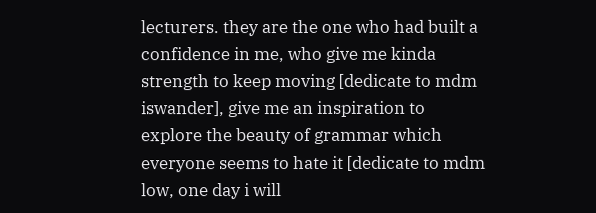lecturers. they are the one who had built a confidence in me, who give me kinda strength to keep moving [dedicate to mdm iswander], give me an inspiration to explore the beauty of grammar which everyone seems to hate it [dedicate to mdm low, one day i will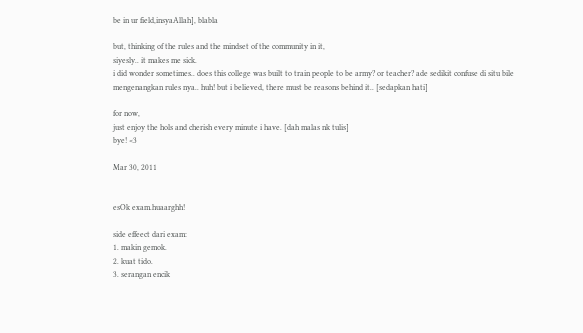be in ur field,insyaAllah], blabla

but, thinking of the rules and the mindset of the community in it,
siyesly.. it makes me sick.
i did wonder sometimes.. does this college was built to train people to be army? or teacher? ade sedikit confuse di situ bile mengenangkan rules nya.. huh! but i believed, there must be reasons behind it.. [sedapkan hati]

for now,
just enjoy the hols and cherish every minute i have. [dah malas nk tulis]
bye! <3

Mar 30, 2011


esOk exam.huaarghh!

side effeect dari exam:
1. makin gemok.
2. kuat tido.
3. serangan encik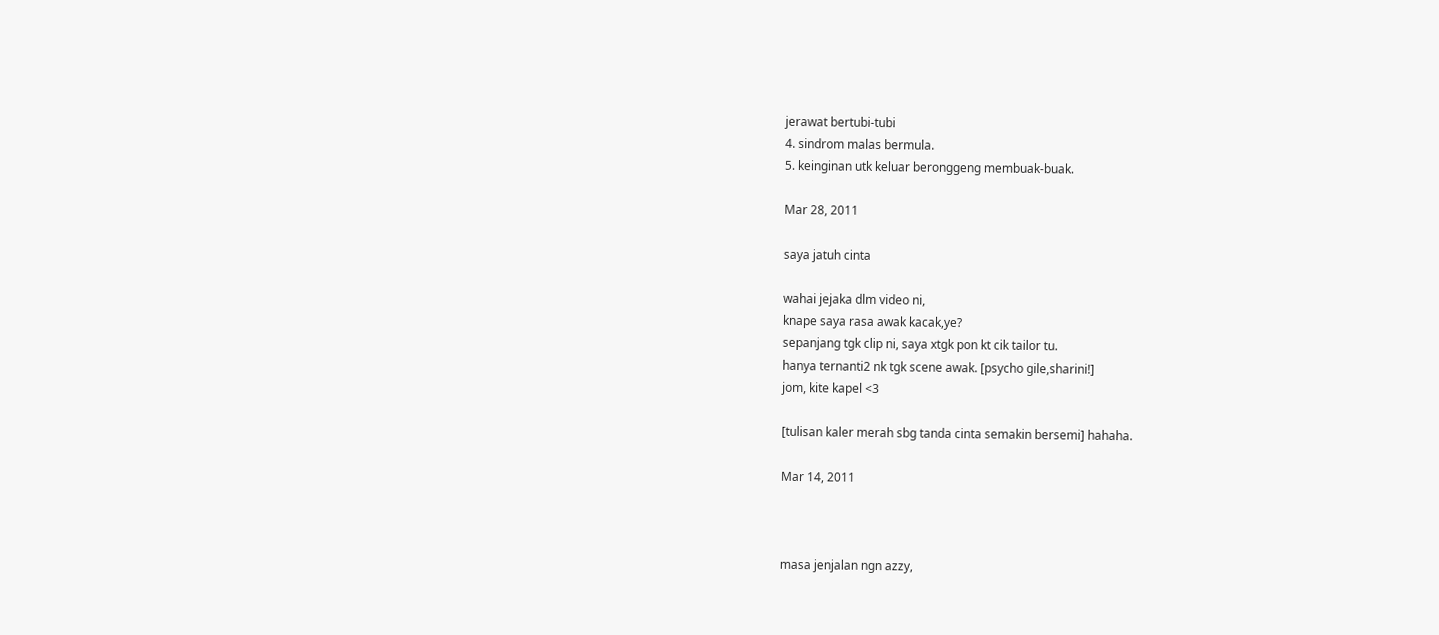jerawat bertubi-tubi
4. sindrom malas bermula.
5. keinginan utk keluar beronggeng membuak-buak.

Mar 28, 2011

saya jatuh cinta

wahai jejaka dlm video ni,
knape saya rasa awak kacak,ye?
sepanjang tgk clip ni, saya xtgk pon kt cik tailor tu.
hanya ternanti2 nk tgk scene awak. [psycho gile,sharini!]
jom, kite kapel <3

[tulisan kaler merah sbg tanda cinta semakin bersemi] hahaha.

Mar 14, 2011



masa jenjalan ngn azzy,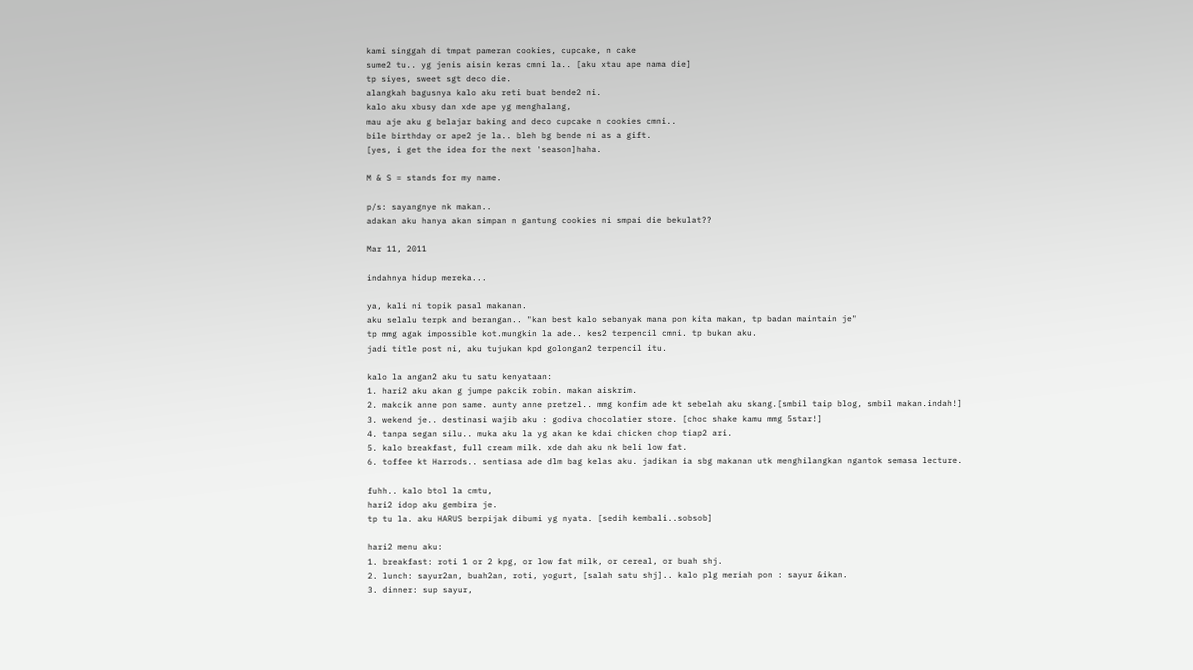kami singgah di tmpat pameran cookies, cupcake, n cake
sume2 tu.. yg jenis aisin keras cmni la.. [aku xtau ape nama die]
tp siyes, sweet sgt deco die.
alangkah bagusnya kalo aku reti buat bende2 ni.
kalo aku xbusy dan xde ape yg menghalang,
mau aje aku g belajar baking and deco cupcake n cookies cmni..
bile birthday or ape2 je la.. bleh bg bende ni as a gift.
[yes, i get the idea for the next 'season]haha.

M & S = stands for my name.

p/s: sayangnye nk makan..
adakan aku hanya akan simpan n gantung cookies ni smpai die bekulat??

Mar 11, 2011

indahnya hidup mereka...

ya, kali ni topik pasal makanan.
aku selalu terpk and berangan.. "kan best kalo sebanyak mana pon kita makan, tp badan maintain je"
tp mmg agak impossible kot.mungkin la ade.. kes2 terpencil cmni. tp bukan aku.
jadi title post ni, aku tujukan kpd golongan2 terpencil itu.

kalo la angan2 aku tu satu kenyataan:
1. hari2 aku akan g jumpe pakcik robin. makan aiskrim.
2. makcik anne pon same. aunty anne pretzel.. mmg konfim ade kt sebelah aku skang.[smbil taip blog, smbil makan.indah!]
3. wekend je.. destinasi wajib aku : godiva chocolatier store. [choc shake kamu mmg 5star!]
4. tanpa segan silu.. muka aku la yg akan ke kdai chicken chop tiap2 ari.
5. kalo breakfast, full cream milk. xde dah aku nk beli low fat.
6. toffee kt Harrods.. sentiasa ade dlm bag kelas aku. jadikan ia sbg makanan utk menghilangkan ngantok semasa lecture.

fuhh.. kalo btol la cmtu,
hari2 idop aku gembira je.
tp tu la. aku HARUS berpijak dibumi yg nyata. [sedih kembali..sobsob]

hari2 menu aku:
1. breakfast: roti 1 or 2 kpg, or low fat milk, or cereal, or buah shj.
2. lunch: sayur2an, buah2an, roti, yogurt, [salah satu shj].. kalo plg meriah pon : sayur &ikan.
3. dinner: sup sayur,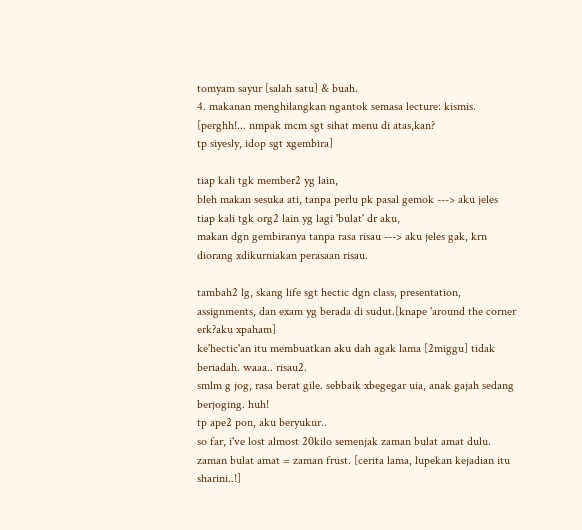tomyam sayur [salah satu] & buah.
4. makanan menghilangkan ngantok semasa lecture: kismis.
[perghh!... nmpak mcm sgt sihat menu di atas,kan?
tp siyesly, idop sgt xgembira]

tiap kali tgk member2 yg lain,
bleh makan sesuka ati, tanpa perlu pk pasal gemok ---> aku jeles
tiap kali tgk org2 lain yg lagi 'bulat' dr aku,
makan dgn gembiranya tanpa rasa risau ---> aku jeles gak, krn diorang xdikurniakan perasaan risau.

tambah2 lg, skang life sgt hectic dgn class, presentation, assignments, dan exam yg berada di sudut.[knape 'around the corner erk?aku xpaham]
ke'hectic'an itu membuatkan aku dah agak lama [2miggu] tidak beriadah. waaa.. risau2.
smlm g jog, rasa berat gile. sebbaik xbegegar uia, anak gajah sedang berjoging. huh!
tp ape2 pon, aku beryukur..
so far, i've lost almost 20kilo semenjak zaman bulat amat dulu.
zaman bulat amat = zaman frust. [cerita lama, lupekan kejadian itu sharini..!]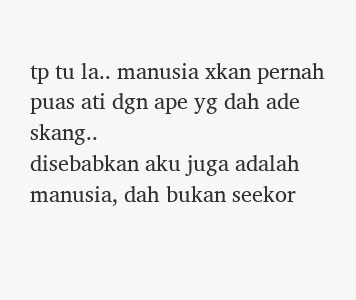tp tu la.. manusia xkan pernah puas ati dgn ape yg dah ade skang..
disebabkan aku juga adalah manusia, dah bukan seekor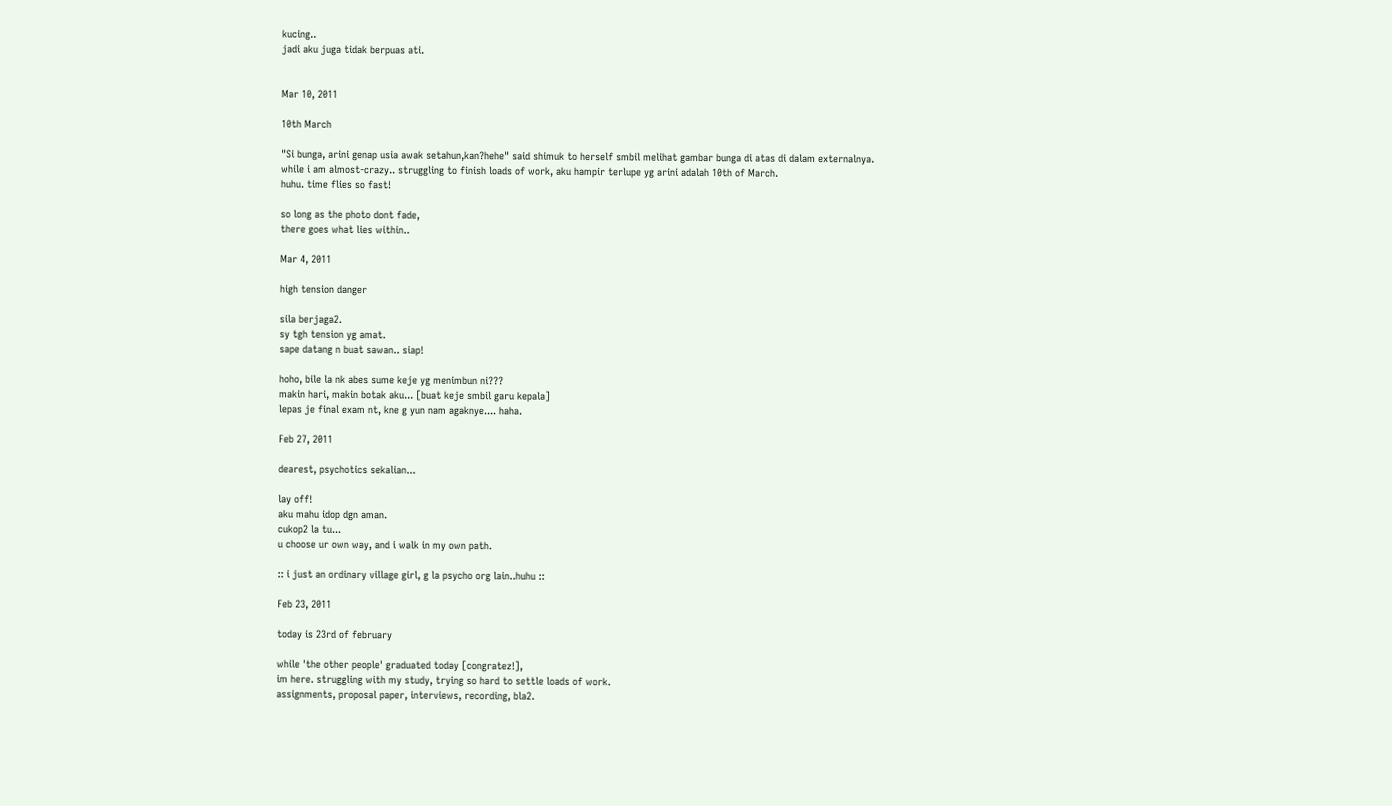kucing..
jadi aku juga tidak berpuas ati.


Mar 10, 2011

10th March

"Si bunga, arini genap usia awak setahun,kan?hehe" said shimuk to herself smbil melihat gambar bunga di atas di dalam externalnya.
while i am almost-crazy.. struggling to finish loads of work, aku hampir terlupe yg arini adalah 10th of March.
huhu. time flies so fast!

so long as the photo dont fade,
there goes what lies within..

Mar 4, 2011

high tension danger

sila berjaga2.
sy tgh tension yg amat.
sape datang n buat sawan.. siap!

hoho, bile la nk abes sume keje yg menimbun ni???
makin hari, makin botak aku... [buat keje smbil garu kepala]
lepas je final exam nt, kne g yun nam agaknye.... haha.

Feb 27, 2011

dearest, psychotics sekalian...

lay off!
aku mahu idop dgn aman.
cukop2 la tu...
u choose ur own way, and i walk in my own path.

:: i just an ordinary village girl, g la psycho org lain..huhu ::

Feb 23, 2011

today is 23rd of february

while 'the other people' graduated today [congratez!],
im here. struggling with my study, trying so hard to settle loads of work.
assignments, proposal paper, interviews, recording, bla2.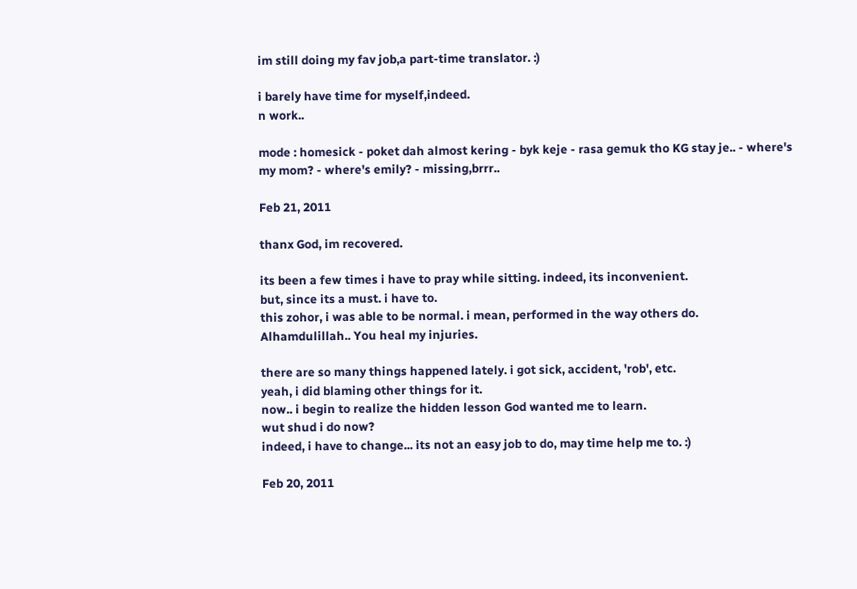im still doing my fav job,a part-time translator. :)

i barely have time for myself,indeed.
n work..

mode : homesick - poket dah almost kering - byk keje - rasa gemuk tho KG stay je.. - where's my mom? - where's emily? - missing,brrr..

Feb 21, 2011

thanx God, im recovered.

its been a few times i have to pray while sitting. indeed, its inconvenient.
but, since its a must. i have to.
this zohor, i was able to be normal. i mean, performed in the way others do.
Alhamdulillah.. You heal my injuries.

there are so many things happened lately. i got sick, accident, 'rob', etc.
yeah, i did blaming other things for it.
now.. i begin to realize the hidden lesson God wanted me to learn.
wut shud i do now?
indeed, i have to change... its not an easy job to do, may time help me to. :)

Feb 20, 2011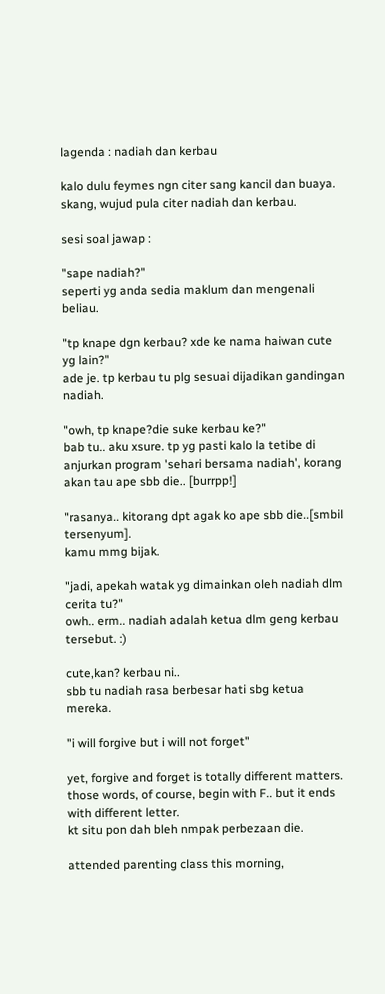lagenda : nadiah dan kerbau

kalo dulu feymes ngn citer sang kancil dan buaya.
skang, wujud pula citer nadiah dan kerbau.

sesi soal jawap :

"sape nadiah?"
seperti yg anda sedia maklum dan mengenali beliau.

"tp knape dgn kerbau? xde ke nama haiwan cute yg lain?"
ade je. tp kerbau tu plg sesuai dijadikan gandingan nadiah.

"owh, tp knape?die suke kerbau ke?"
bab tu.. aku xsure. tp yg pasti kalo la tetibe di anjurkan program 'sehari bersama nadiah', korang akan tau ape sbb die.. [burrpp!]

"rasanya.. kitorang dpt agak ko ape sbb die..[smbil tersenyum].
kamu mmg bijak.

"jadi, apekah watak yg dimainkan oleh nadiah dlm cerita tu?"
owh.. erm.. nadiah adalah ketua dlm geng kerbau tersebut. :)

cute,kan? kerbau ni..
sbb tu nadiah rasa berbesar hati sbg ketua mereka.

"i will forgive but i will not forget"

yet, forgive and forget is totally different matters.
those words, of course, begin with F.. but it ends with different letter.
kt situ pon dah bleh nmpak perbezaan die.

attended parenting class this morning,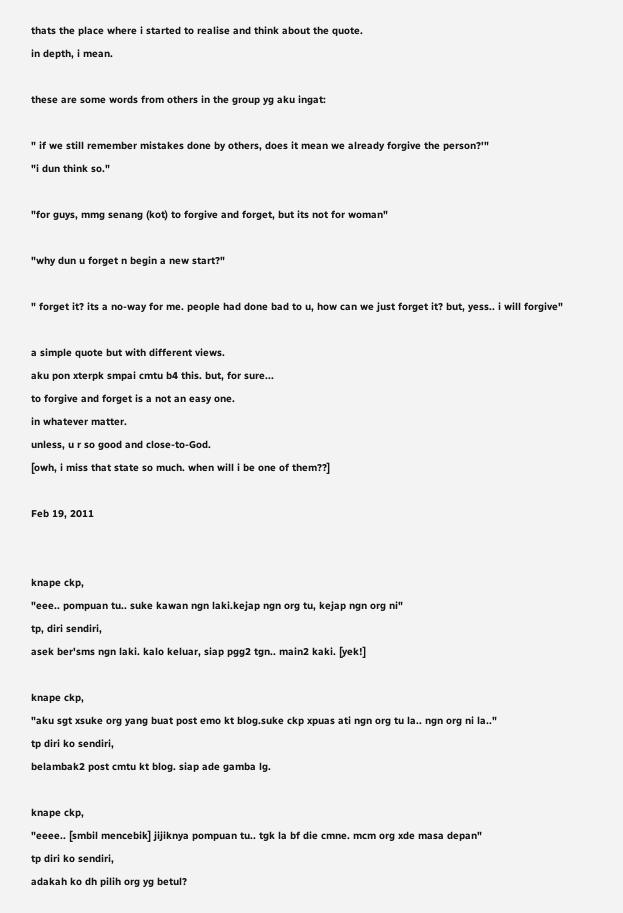thats the place where i started to realise and think about the quote.
in depth, i mean.

these are some words from others in the group yg aku ingat:

" if we still remember mistakes done by others, does it mean we already forgive the person?'"
"i dun think so."

"for guys, mmg senang (kot) to forgive and forget, but its not for woman"

"why dun u forget n begin a new start?"

" forget it? its a no-way for me. people had done bad to u, how can we just forget it? but, yess.. i will forgive"

a simple quote but with different views.
aku pon xterpk smpai cmtu b4 this. but, for sure...
to forgive and forget is a not an easy one.
in whatever matter.
unless, u r so good and close-to-God.
[owh, i miss that state so much. when will i be one of them??]

Feb 19, 2011


knape ckp,
"eee.. pompuan tu.. suke kawan ngn laki.kejap ngn org tu, kejap ngn org ni"
tp, diri sendiri,
asek ber'sms ngn laki. kalo keluar, siap pgg2 tgn.. main2 kaki. [yek!]

knape ckp,
"aku sgt xsuke org yang buat post emo kt blog.suke ckp xpuas ati ngn org tu la.. ngn org ni la.."
tp diri ko sendiri,
belambak2 post cmtu kt blog. siap ade gamba lg.

knape ckp,
"eeee.. [smbil mencebik] jijiknya pompuan tu.. tgk la bf die cmne. mcm org xde masa depan"
tp diri ko sendiri,
adakah ko dh pilih org yg betul?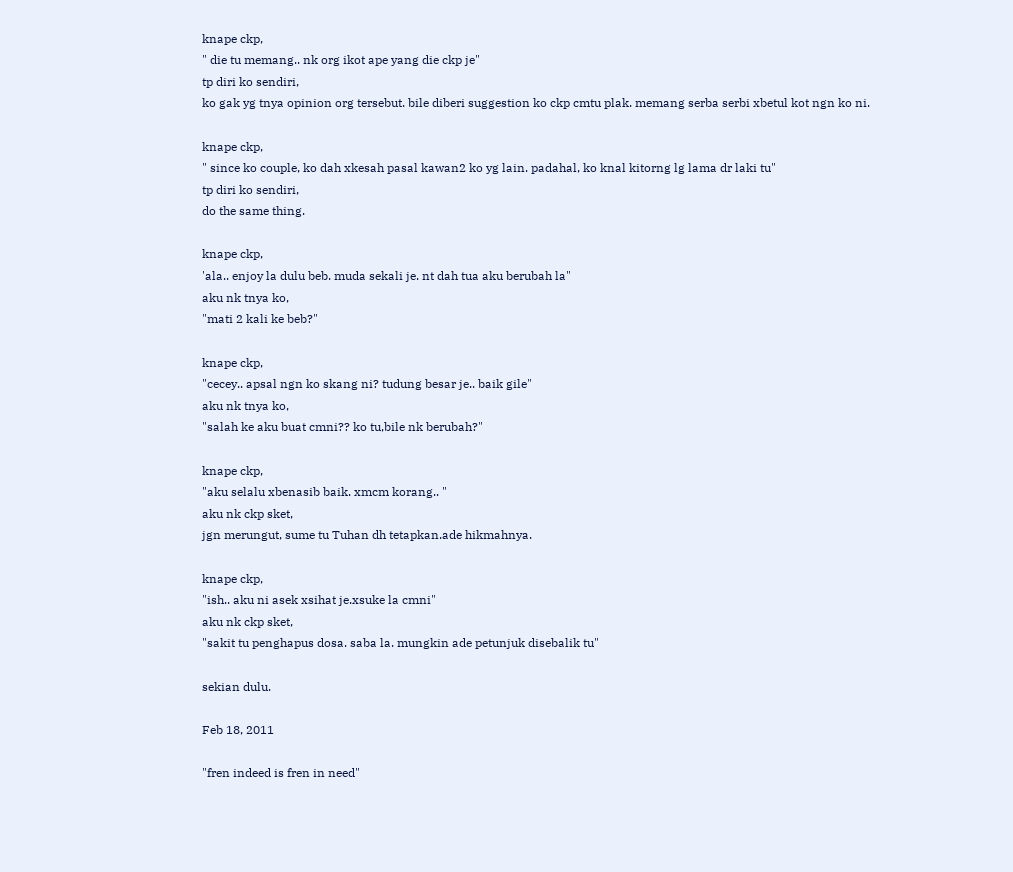knape ckp,
" die tu memang.. nk org ikot ape yang die ckp je"
tp diri ko sendiri,
ko gak yg tnya opinion org tersebut. bile diberi suggestion ko ckp cmtu plak. memang serba serbi xbetul kot ngn ko ni.

knape ckp,
" since ko couple, ko dah xkesah pasal kawan2 ko yg lain. padahal, ko knal kitorng lg lama dr laki tu"
tp diri ko sendiri,
do the same thing.

knape ckp,
'ala.. enjoy la dulu beb. muda sekali je. nt dah tua aku berubah la"
aku nk tnya ko,
"mati 2 kali ke beb?"

knape ckp,
"cecey.. apsal ngn ko skang ni? tudung besar je.. baik gile"
aku nk tnya ko,
"salah ke aku buat cmni?? ko tu,bile nk berubah?"

knape ckp,
"aku selalu xbenasib baik. xmcm korang.. "
aku nk ckp sket,
jgn merungut, sume tu Tuhan dh tetapkan.ade hikmahnya.

knape ckp,
"ish.. aku ni asek xsihat je.xsuke la cmni"
aku nk ckp sket,
"sakit tu penghapus dosa. saba la. mungkin ade petunjuk disebalik tu"

sekian dulu.

Feb 18, 2011

"fren indeed is fren in need"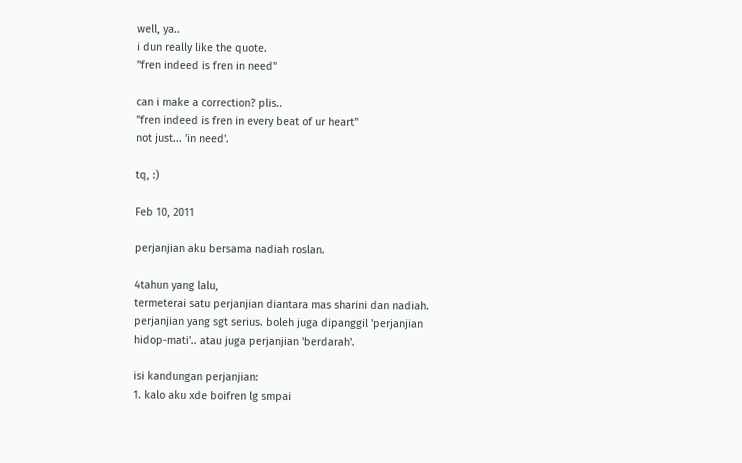well, ya..
i dun really like the quote.
"fren indeed is fren in need"

can i make a correction? plis..
"fren indeed is fren in every beat of ur heart"
not just... 'in need'.

tq, :)

Feb 10, 2011

perjanjian aku bersama nadiah roslan.

4tahun yang lalu,
termeterai satu perjanjian diantara mas sharini dan nadiah.
perjanjian yang sgt serius. boleh juga dipanggil 'perjanjian hidop-mati'.. atau juga perjanjian 'berdarah'.

isi kandungan perjanjian:
1. kalo aku xde boifren lg smpai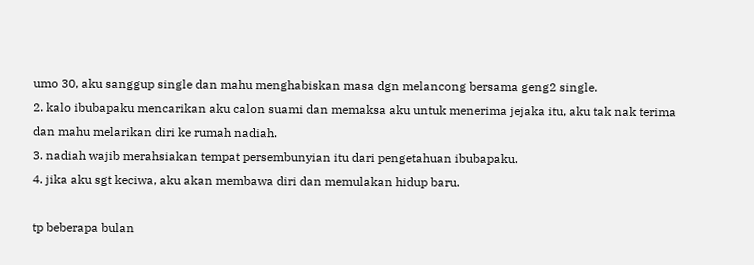umo 30, aku sanggup single dan mahu menghabiskan masa dgn melancong bersama geng2 single.
2. kalo ibubapaku mencarikan aku calon suami dan memaksa aku untuk menerima jejaka itu, aku tak nak terima dan mahu melarikan diri ke rumah nadiah.
3. nadiah wajib merahsiakan tempat persembunyian itu dari pengetahuan ibubapaku.
4. jika aku sgt keciwa, aku akan membawa diri dan memulakan hidup baru.

tp beberapa bulan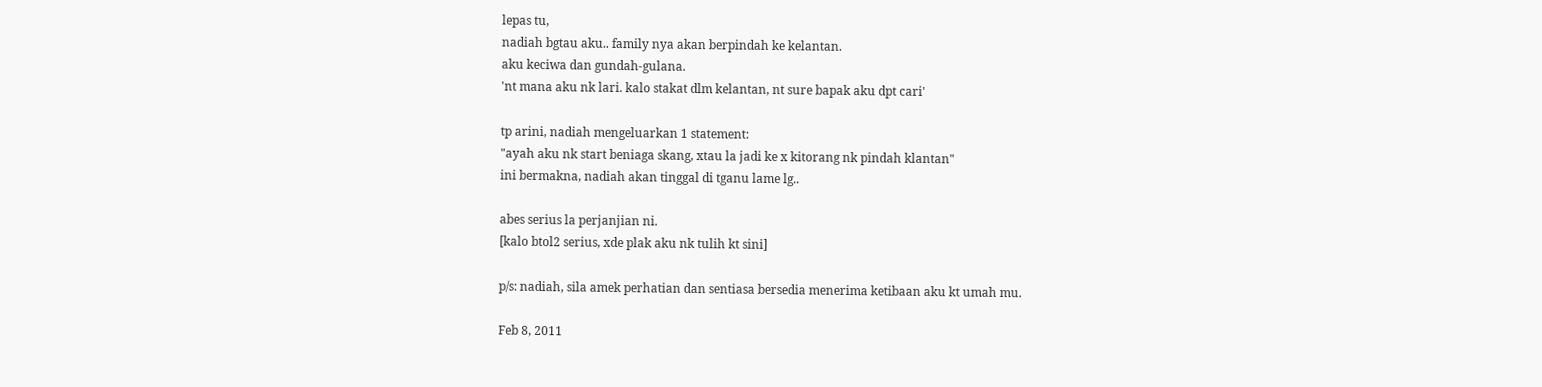lepas tu,
nadiah bgtau aku.. family nya akan berpindah ke kelantan.
aku keciwa dan gundah-gulana.
'nt mana aku nk lari. kalo stakat dlm kelantan, nt sure bapak aku dpt cari'

tp arini, nadiah mengeluarkan 1 statement:
"ayah aku nk start beniaga skang, xtau la jadi ke x kitorang nk pindah klantan"
ini bermakna, nadiah akan tinggal di tganu lame lg..

abes serius la perjanjian ni.
[kalo btol2 serius, xde plak aku nk tulih kt sini]

p/s: nadiah, sila amek perhatian dan sentiasa bersedia menerima ketibaan aku kt umah mu.

Feb 8, 2011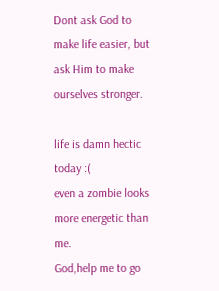Dont ask God to make life easier, but ask Him to make ourselves stronger.

life is damn hectic today :(
even a zombie looks more energetic than me.
God,help me to go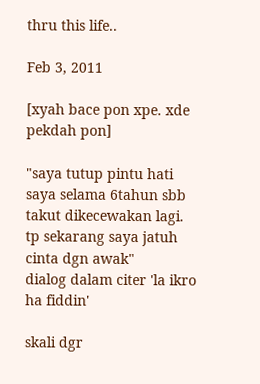thru this life..

Feb 3, 2011

[xyah bace pon xpe. xde pekdah pon]

"saya tutup pintu hati saya selama 6tahun sbb takut dikecewakan lagi. tp sekarang saya jatuh cinta dgn awak"
dialog dalam citer 'la ikro ha fiddin'

skali dgr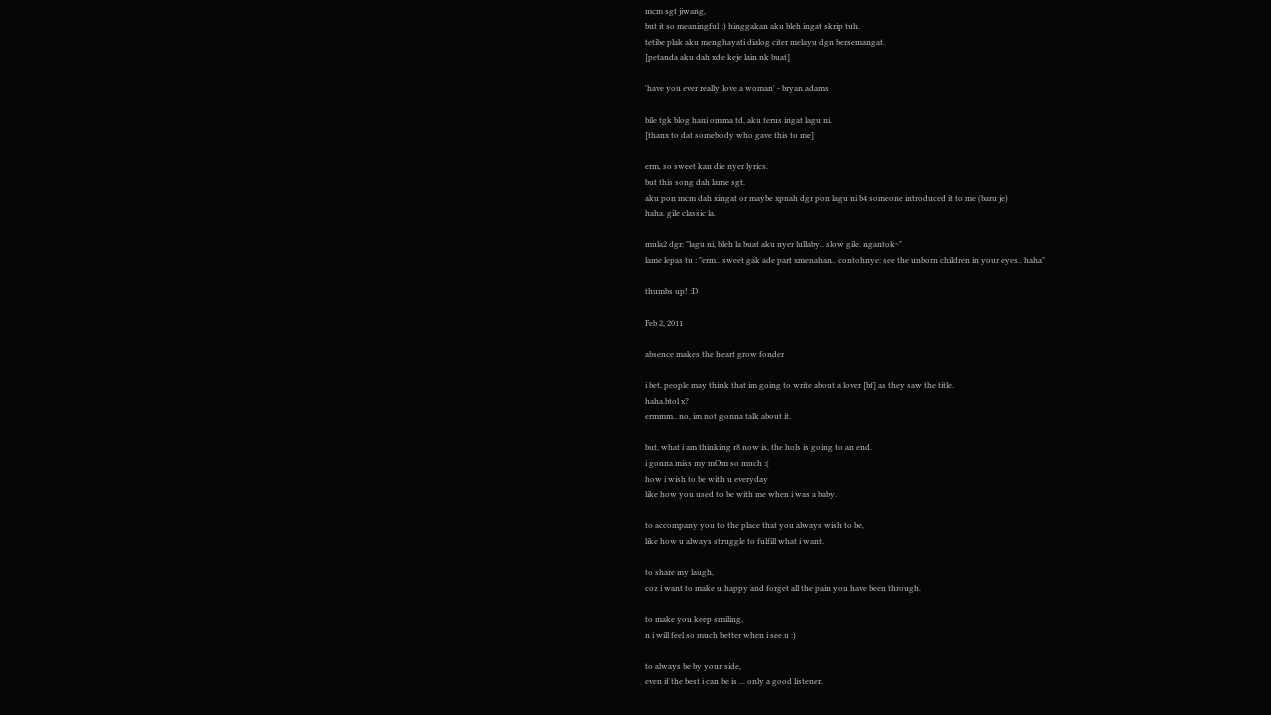mcm sgt jiwang,
but it so meaningful :) hinggakan aku bleh ingat skrip tuh.
tetibe plak aku menghayati dialog citer melayu dgn bersemangat.
[petanda aku dah xde keje lain nk buat]

'have you ever really love a woman' - bryan adams

bile tgk blog hani omma td, aku terus ingat lagu ni.
[thanx to dat somebody who gave this to me]

erm, so sweet kan die nyer lyrics.
but this song dah lame sgt.
aku pon mcm dah xingat or maybe xpnah dgr pon lagu ni b4 someone introduced it to me (baru je)
haha. gile classic la.

mula2 dgr: "lagu ni, bleh la buat aku nyer lullaby.. slow gile. ngantok~"
lame lepas tu : "erm.. sweet gak ade part xmenahan.. contohnye: see the unborn children in your eyes.. haha"

thumbs up! :D

Feb 2, 2011

absence makes the heart grow fonder

i bet, people may think that im going to write about a lover [bf] as they saw the title.
haha.btol x?
ermmm.. no, im not gonna talk about it.

but, what i am thinking r8 now is, the hols is going to an end.
i gonna miss my mOm so much :(
how i wish to be with u everyday
like how you used to be with me when i was a baby.

to accompany you to the place that you always wish to be,
like how u always struggle to fulfill what i want.

to share my laugh,
coz i want to make u happy and forget all the pain you have been through.

to make you keep smiling,
n i will feel so much better when i see u :)

to always be by your side,
even if the best i can be is ... only a good listener.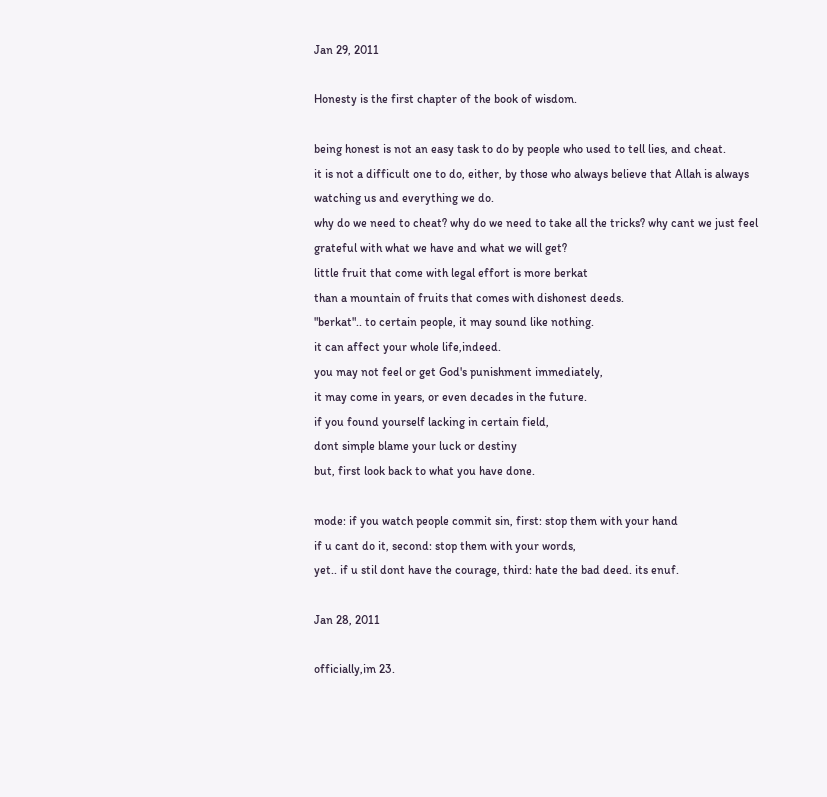Jan 29, 2011

Honesty is the first chapter of the book of wisdom.

being honest is not an easy task to do by people who used to tell lies, and cheat.
it is not a difficult one to do, either, by those who always believe that Allah is always watching us and everything we do.
why do we need to cheat? why do we need to take all the tricks? why cant we just feel grateful with what we have and what we will get?
little fruit that come with legal effort is more berkat
than a mountain of fruits that comes with dishonest deeds.
"berkat".. to certain people, it may sound like nothing.
it can affect your whole life,indeed.
you may not feel or get God's punishment immediately,
it may come in years, or even decades in the future.
if you found yourself lacking in certain field,
dont simple blame your luck or destiny
but, first look back to what you have done.

mode: if you watch people commit sin, first: stop them with your hand
if u cant do it, second: stop them with your words,
yet.. if u stil dont have the courage, third: hate the bad deed. its enuf.

Jan 28, 2011

officially,im 23.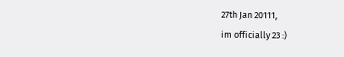27th Jan 20111,
im officially 23 :)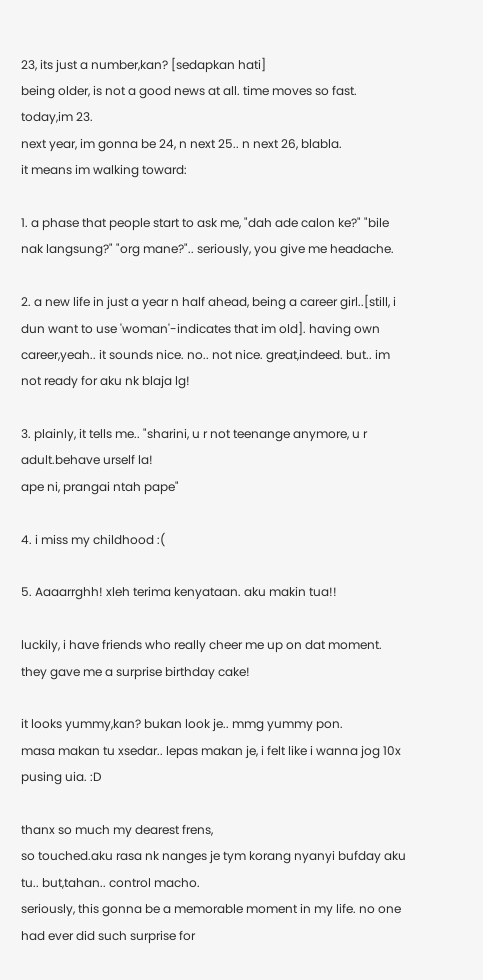23, its just a number,kan? [sedapkan hati]
being older, is not a good news at all. time moves so fast. today,im 23.
next year, im gonna be 24, n next 25.. n next 26, blabla.
it means im walking toward:

1. a phase that people start to ask me, "dah ade calon ke?" "bile nak langsung?" "org mane?".. seriously, you give me headache.

2. a new life in just a year n half ahead, being a career girl..[still, i dun want to use 'woman'-indicates that im old]. having own career,yeah.. it sounds nice. no.. not nice. great,indeed. but.. im not ready for aku nk blaja lg!

3. plainly, it tells me.. "sharini, u r not teenange anymore, u r adult.behave urself la!
ape ni, prangai ntah pape"

4. i miss my childhood :(

5. Aaaarrghh! xleh terima kenyataan. aku makin tua!!

luckily, i have friends who really cheer me up on dat moment. they gave me a surprise birthday cake!

it looks yummy,kan? bukan look je.. mmg yummy pon.
masa makan tu xsedar.. lepas makan je, i felt like i wanna jog 10x pusing uia. :D

thanx so much my dearest frens,
so touched.aku rasa nk nanges je tym korang nyanyi bufday aku tu.. but,tahan.. control macho.
seriously, this gonna be a memorable moment in my life. no one had ever did such surprise for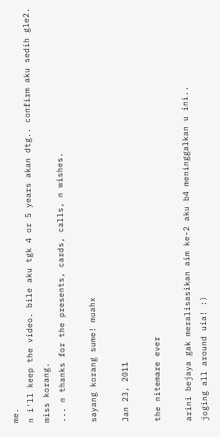me.
n i'll keep the video. bile aku tgk 4 or 5 years akan dtg.. confirm aku sedih gle2. miss korang.
... n thanks for the presents, cards, calls, n wishes.

sayang korang sume! muahx

Jan 23, 2011

the nitemare ever

arini bejaya gak meralisasikan aim ke-2 aku b4 meninggalkan u ini..
joging all around uia! :)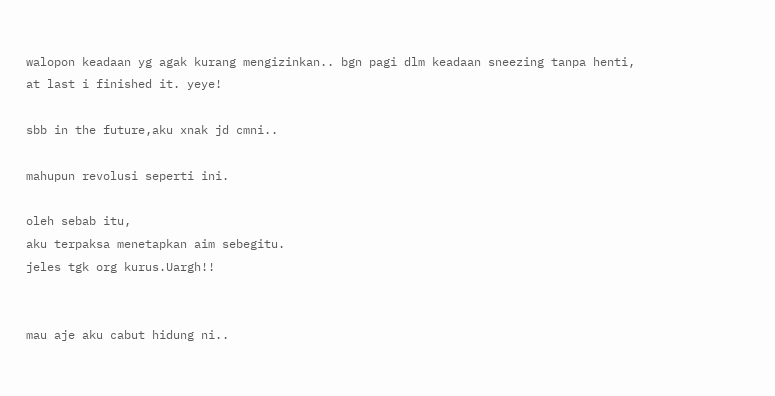walopon keadaan yg agak kurang mengizinkan.. bgn pagi dlm keadaan sneezing tanpa henti,
at last i finished it. yeye!

sbb in the future,aku xnak jd cmni..

mahupun revolusi seperti ini.

oleh sebab itu,
aku terpaksa menetapkan aim sebegitu.
jeles tgk org kurus.Uargh!!


mau aje aku cabut hidung ni..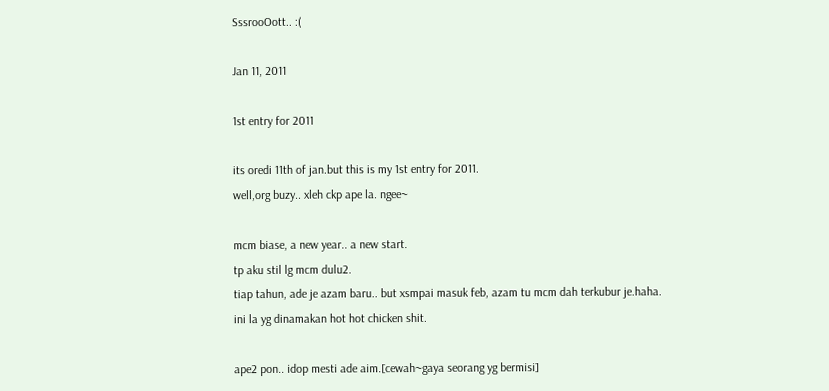SssrooOott.. :(

Jan 11, 2011

1st entry for 2011

its oredi 11th of jan.but this is my 1st entry for 2011.
well,org buzy.. xleh ckp ape la. ngee~

mcm biase, a new year.. a new start.
tp aku stil lg mcm dulu2.
tiap tahun, ade je azam baru.. but xsmpai masuk feb, azam tu mcm dah terkubur je.haha.
ini la yg dinamakan hot hot chicken shit.

ape2 pon.. idop mesti ade aim.[cewah~gaya seorang yg bermisi]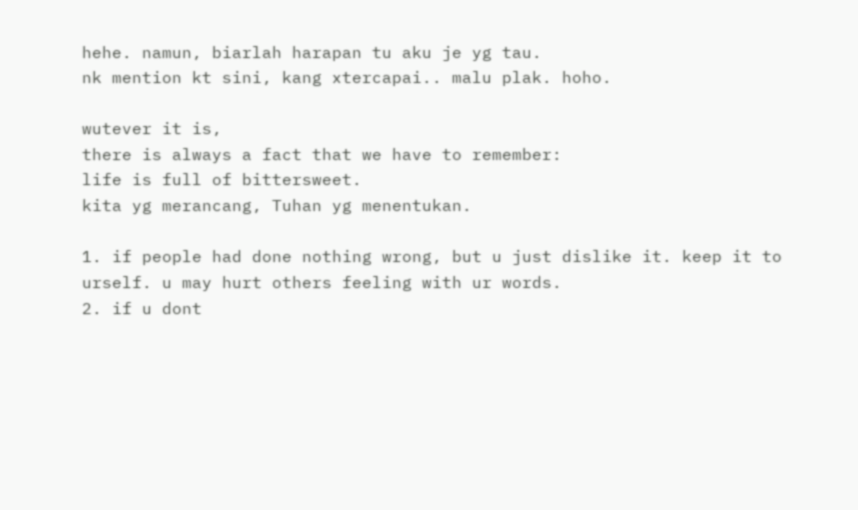hehe. namun, biarlah harapan tu aku je yg tau.
nk mention kt sini, kang xtercapai.. malu plak. hoho.

wutever it is,
there is always a fact that we have to remember:
life is full of bittersweet.
kita yg merancang, Tuhan yg menentukan.

1. if people had done nothing wrong, but u just dislike it. keep it to urself. u may hurt others feeling with ur words.
2. if u dont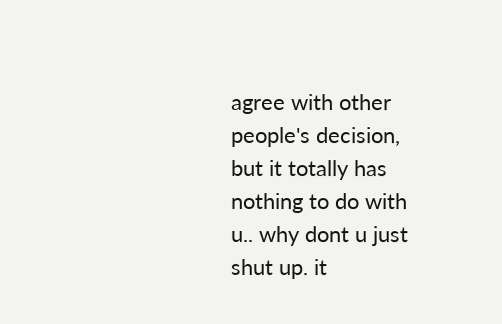agree with other people's decision, but it totally has nothing to do with u.. why dont u just shut up. it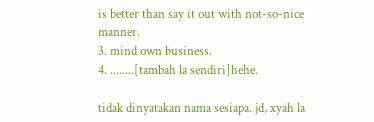is better than say it out with not-so-nice manner.
3. mind own business.
4. ........[tambah la sendiri]hehe.

tidak dinyatakan nama sesiapa. jd, xyah la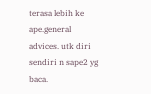terasa lebih ke ape.general advices. utk diri sendiri n sape2 yg baca.